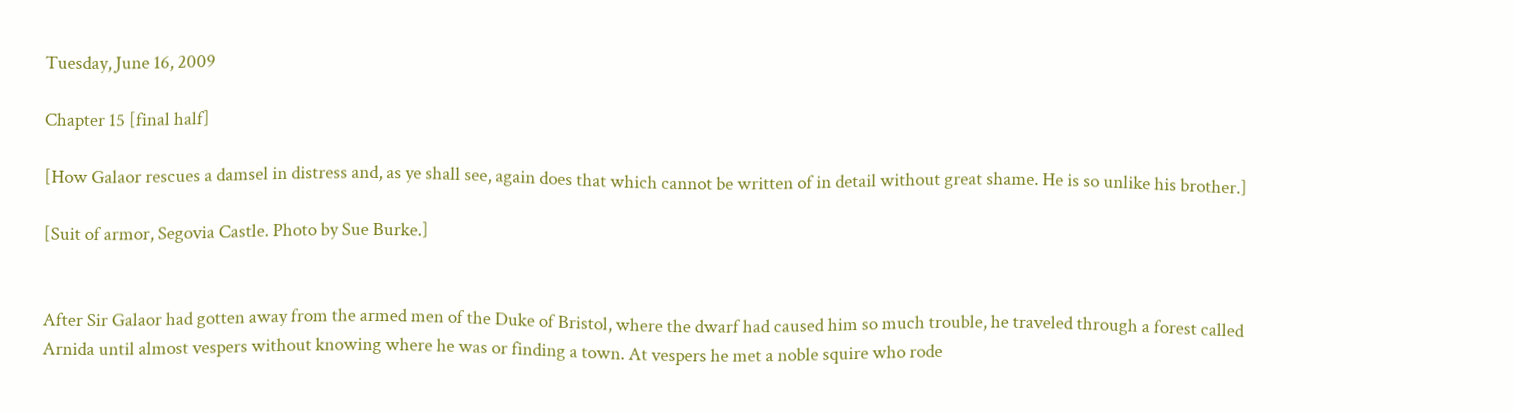Tuesday, June 16, 2009

Chapter 15 [final half]

[How Galaor rescues a damsel in distress and, as ye shall see, again does that which cannot be written of in detail without great shame. He is so unlike his brother.]

[Suit of armor, Segovia Castle. Photo by Sue Burke.]


After Sir Galaor had gotten away from the armed men of the Duke of Bristol, where the dwarf had caused him so much trouble, he traveled through a forest called Arnida until almost vespers without knowing where he was or finding a town. At vespers he met a noble squire who rode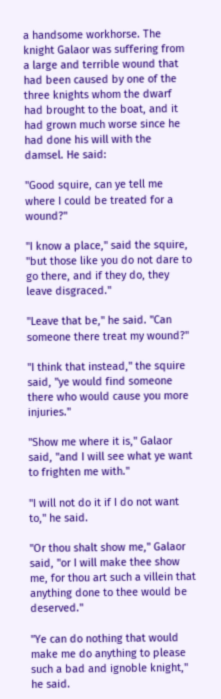a handsome workhorse. The knight Galaor was suffering from a large and terrible wound that had been caused by one of the three knights whom the dwarf had brought to the boat, and it had grown much worse since he had done his will with the damsel. He said:

"Good squire, can ye tell me where I could be treated for a wound?"

"I know a place," said the squire, "but those like you do not dare to go there, and if they do, they leave disgraced."

"Leave that be," he said. "Can someone there treat my wound?"

"I think that instead," the squire said, "ye would find someone there who would cause you more injuries."

"Show me where it is," Galaor said, "and I will see what ye want to frighten me with."

"I will not do it if I do not want to," he said.

"Or thou shalt show me," Galaor said, "or I will make thee show me, for thou art such a villein that anything done to thee would be deserved."

"Ye can do nothing that would make me do anything to please such a bad and ignoble knight," he said.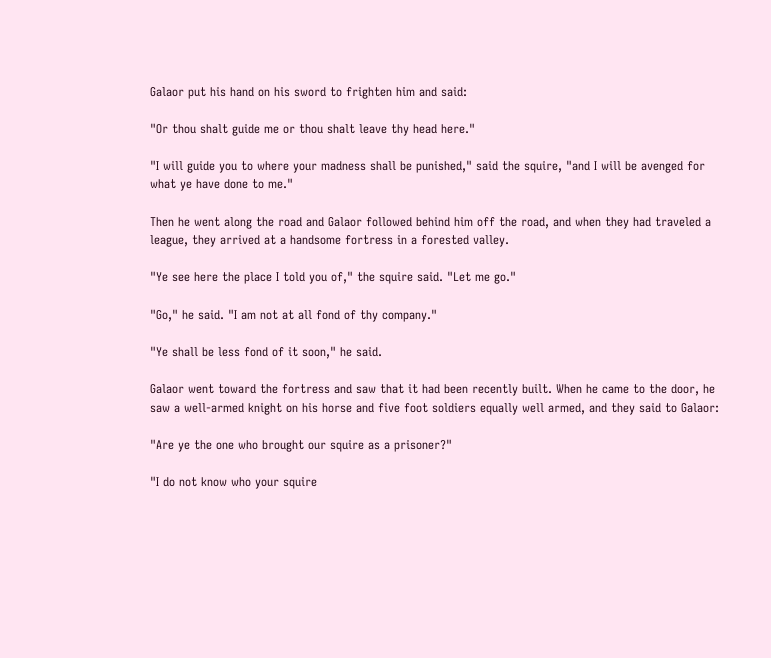Galaor put his hand on his sword to frighten him and said:

"Or thou shalt guide me or thou shalt leave thy head here."

"I will guide you to where your madness shall be punished," said the squire, "and I will be avenged for what ye have done to me."

Then he went along the road and Galaor followed behind him off the road, and when they had traveled a league, they arrived at a handsome fortress in a forested valley.

"Ye see here the place I told you of," the squire said. "Let me go."

"Go," he said. "I am not at all fond of thy company."

"Ye shall be less fond of it soon," he said.

Galaor went toward the fortress and saw that it had been recently built. When he came to the door, he saw a well-armed knight on his horse and five foot soldiers equally well armed, and they said to Galaor:

"Are ye the one who brought our squire as a prisoner?"

"I do not know who your squire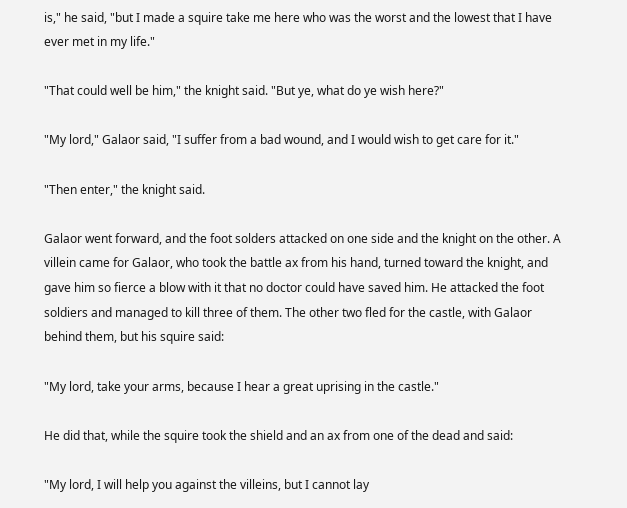is," he said, "but I made a squire take me here who was the worst and the lowest that I have ever met in my life."

"That could well be him," the knight said. "But ye, what do ye wish here?"

"My lord," Galaor said, "I suffer from a bad wound, and I would wish to get care for it."

"Then enter," the knight said.

Galaor went forward, and the foot solders attacked on one side and the knight on the other. A villein came for Galaor, who took the battle ax from his hand, turned toward the knight, and gave him so fierce a blow with it that no doctor could have saved him. He attacked the foot soldiers and managed to kill three of them. The other two fled for the castle, with Galaor behind them, but his squire said:

"My lord, take your arms, because I hear a great uprising in the castle."

He did that, while the squire took the shield and an ax from one of the dead and said:

"My lord, I will help you against the villeins, but I cannot lay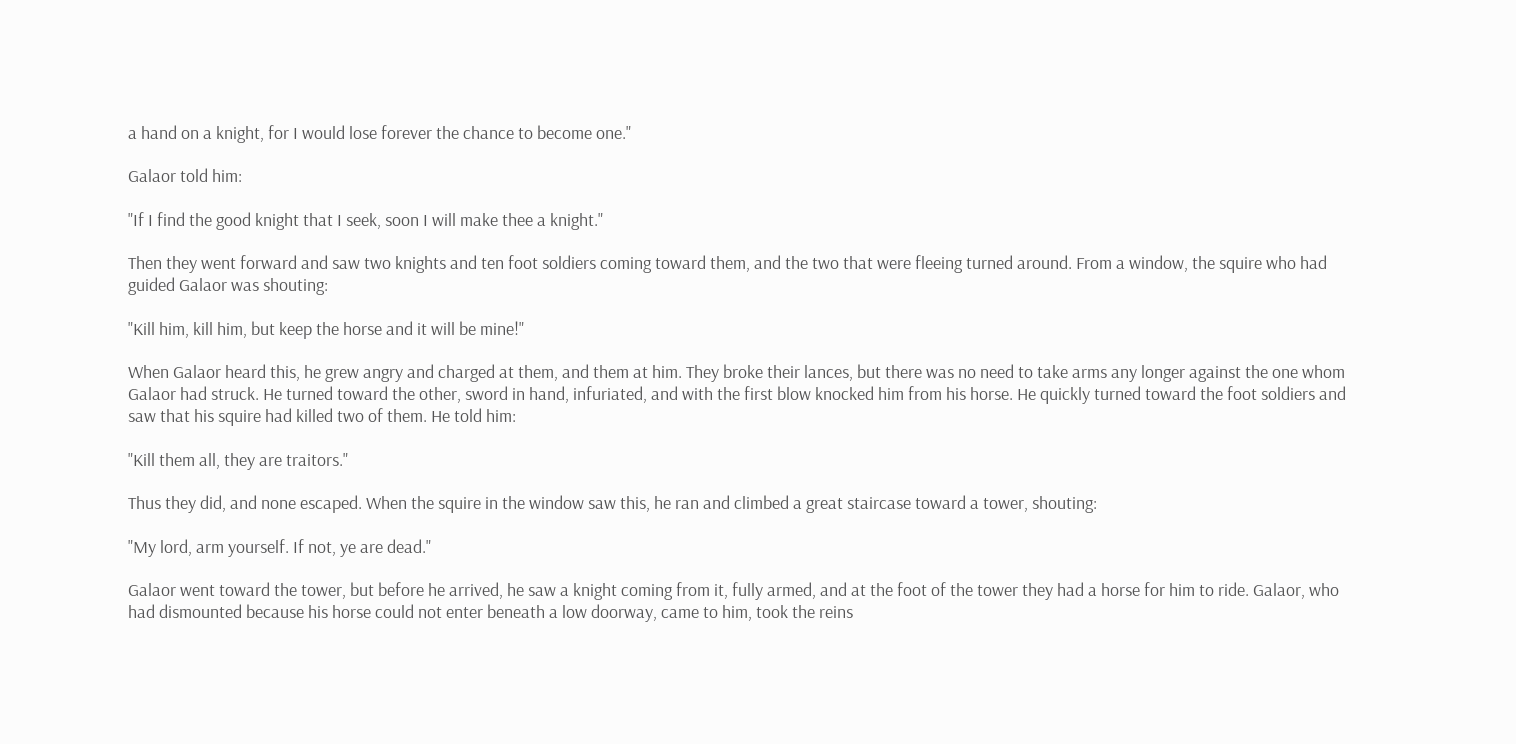a hand on a knight, for I would lose forever the chance to become one."

Galaor told him:

"If I find the good knight that I seek, soon I will make thee a knight."

Then they went forward and saw two knights and ten foot soldiers coming toward them, and the two that were fleeing turned around. From a window, the squire who had guided Galaor was shouting:

"Kill him, kill him, but keep the horse and it will be mine!"

When Galaor heard this, he grew angry and charged at them, and them at him. They broke their lances, but there was no need to take arms any longer against the one whom Galaor had struck. He turned toward the other, sword in hand, infuriated, and with the first blow knocked him from his horse. He quickly turned toward the foot soldiers and saw that his squire had killed two of them. He told him:

"Kill them all, they are traitors."

Thus they did, and none escaped. When the squire in the window saw this, he ran and climbed a great staircase toward a tower, shouting:

"My lord, arm yourself. If not, ye are dead."

Galaor went toward the tower, but before he arrived, he saw a knight coming from it, fully armed, and at the foot of the tower they had a horse for him to ride. Galaor, who had dismounted because his horse could not enter beneath a low doorway, came to him, took the reins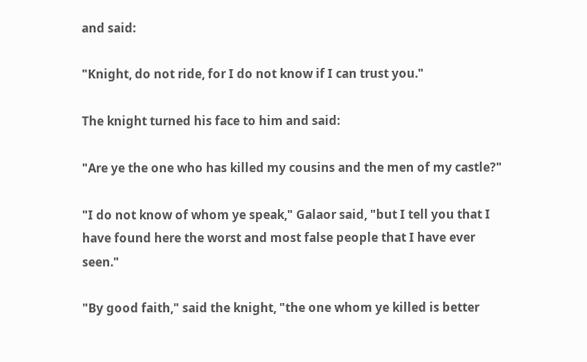and said:

"Knight, do not ride, for I do not know if I can trust you."

The knight turned his face to him and said:

"Are ye the one who has killed my cousins and the men of my castle?"

"I do not know of whom ye speak," Galaor said, "but I tell you that I have found here the worst and most false people that I have ever seen."

"By good faith," said the knight, "the one whom ye killed is better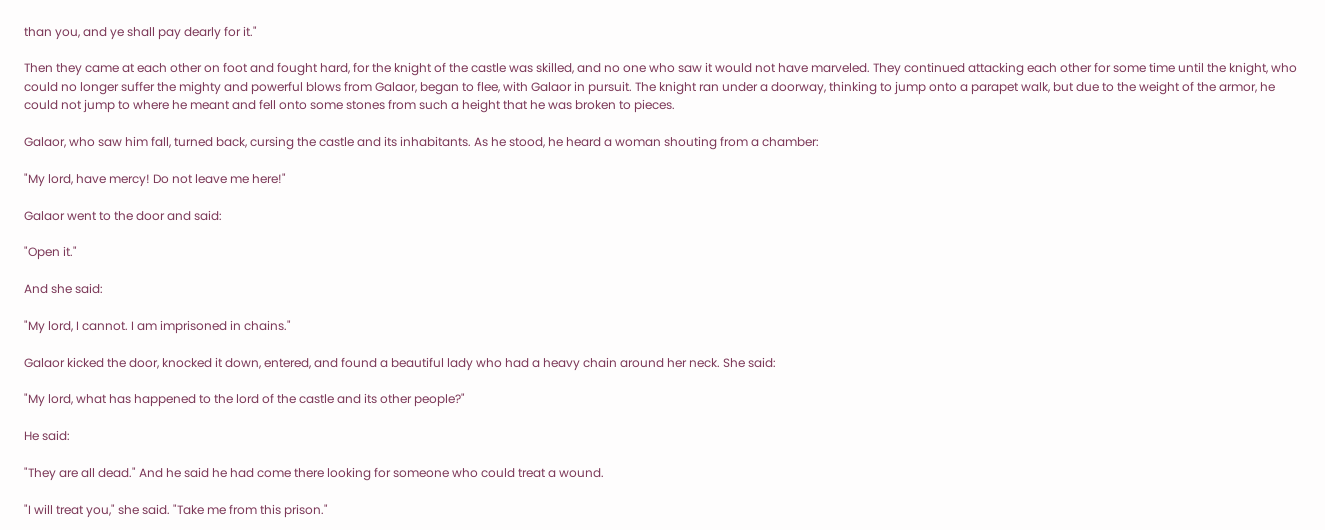than you, and ye shall pay dearly for it."

Then they came at each other on foot and fought hard, for the knight of the castle was skilled, and no one who saw it would not have marveled. They continued attacking each other for some time until the knight, who could no longer suffer the mighty and powerful blows from Galaor, began to flee, with Galaor in pursuit. The knight ran under a doorway, thinking to jump onto a parapet walk, but due to the weight of the armor, he could not jump to where he meant and fell onto some stones from such a height that he was broken to pieces.

Galaor, who saw him fall, turned back, cursing the castle and its inhabitants. As he stood, he heard a woman shouting from a chamber:

"My lord, have mercy! Do not leave me here!"

Galaor went to the door and said:

"Open it."

And she said:

"My lord, I cannot. I am imprisoned in chains."

Galaor kicked the door, knocked it down, entered, and found a beautiful lady who had a heavy chain around her neck. She said:

"My lord, what has happened to the lord of the castle and its other people?"

He said:

"They are all dead." And he said he had come there looking for someone who could treat a wound.

"I will treat you," she said. "Take me from this prison."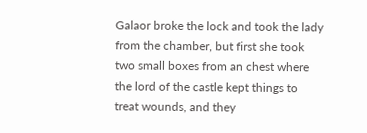Galaor broke the lock and took the lady from the chamber, but first she took two small boxes from an chest where the lord of the castle kept things to treat wounds, and they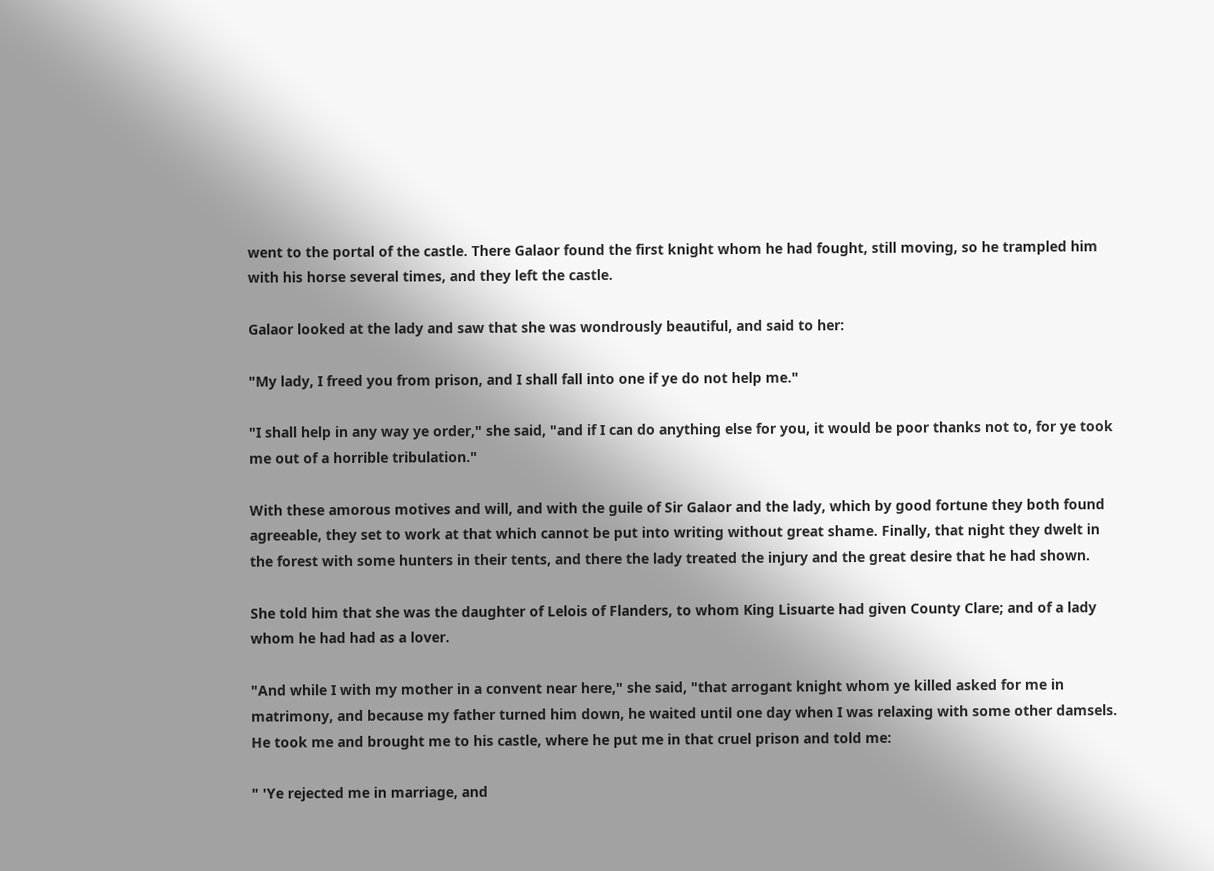went to the portal of the castle. There Galaor found the first knight whom he had fought, still moving, so he trampled him with his horse several times, and they left the castle.

Galaor looked at the lady and saw that she was wondrously beautiful, and said to her:

"My lady, I freed you from prison, and I shall fall into one if ye do not help me."

"I shall help in any way ye order," she said, "and if I can do anything else for you, it would be poor thanks not to, for ye took me out of a horrible tribulation."

With these amorous motives and will, and with the guile of Sir Galaor and the lady, which by good fortune they both found agreeable, they set to work at that which cannot be put into writing without great shame. Finally, that night they dwelt in the forest with some hunters in their tents, and there the lady treated the injury and the great desire that he had shown.

She told him that she was the daughter of Lelois of Flanders, to whom King Lisuarte had given County Clare; and of a lady whom he had had as a lover.

"And while I with my mother in a convent near here," she said, "that arrogant knight whom ye killed asked for me in matrimony, and because my father turned him down, he waited until one day when I was relaxing with some other damsels. He took me and brought me to his castle, where he put me in that cruel prison and told me:

" 'Ye rejected me in marriage, and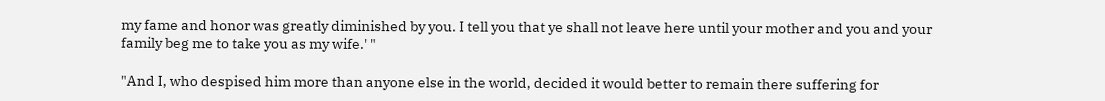my fame and honor was greatly diminished by you. I tell you that ye shall not leave here until your mother and you and your family beg me to take you as my wife.' "

"And I, who despised him more than anyone else in the world, decided it would better to remain there suffering for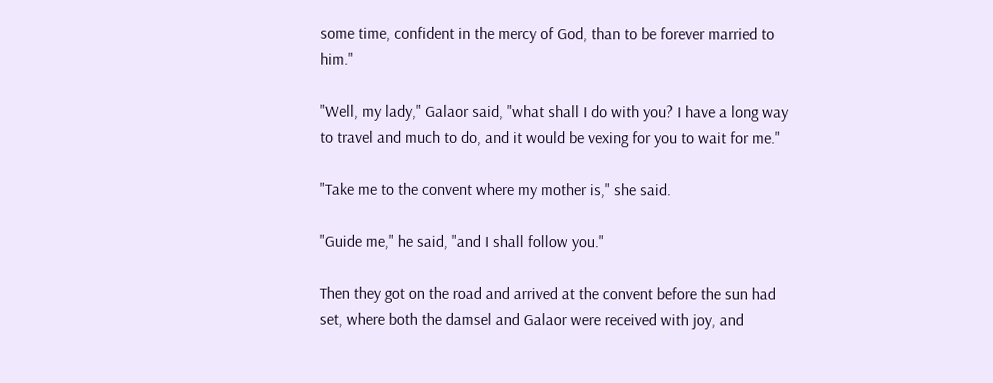some time, confident in the mercy of God, than to be forever married to him."

"Well, my lady," Galaor said, "what shall I do with you? I have a long way to travel and much to do, and it would be vexing for you to wait for me."

"Take me to the convent where my mother is," she said.

"Guide me," he said, "and I shall follow you."

Then they got on the road and arrived at the convent before the sun had set, where both the damsel and Galaor were received with joy, and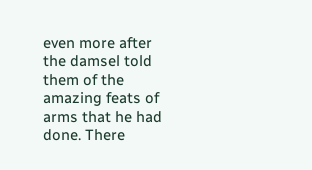even more after the damsel told them of the amazing feats of arms that he had done. There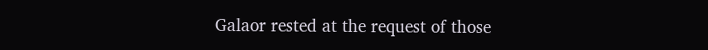Galaor rested at the request of those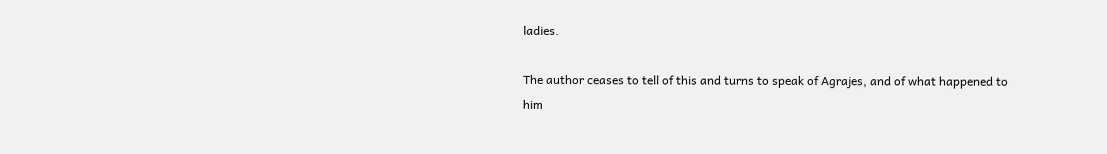ladies.

The author ceases to tell of this and turns to speak of Agrajes, and of what happened to him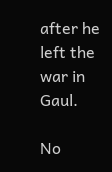after he left the war in Gaul.

No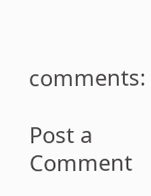comments:

Post a Comment